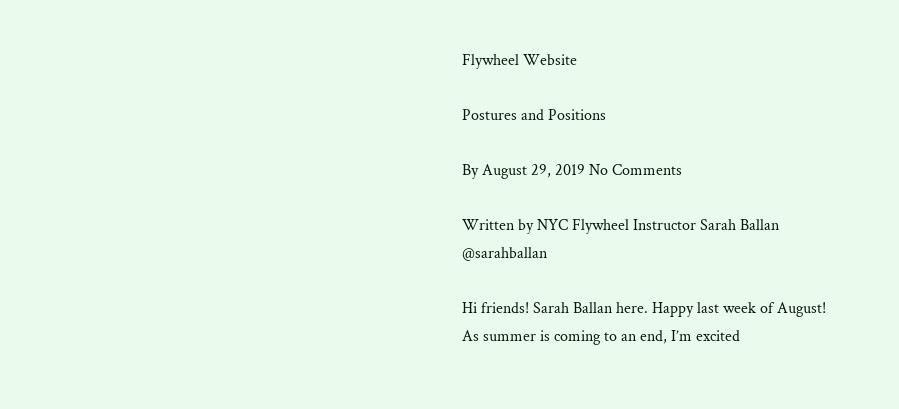Flywheel Website

Postures and Positions

By August 29, 2019 No Comments

Written by NYC Flywheel Instructor Sarah Ballan @sarahballan

Hi friends! Sarah Ballan here. Happy last week of August! As summer is coming to an end, I’m excited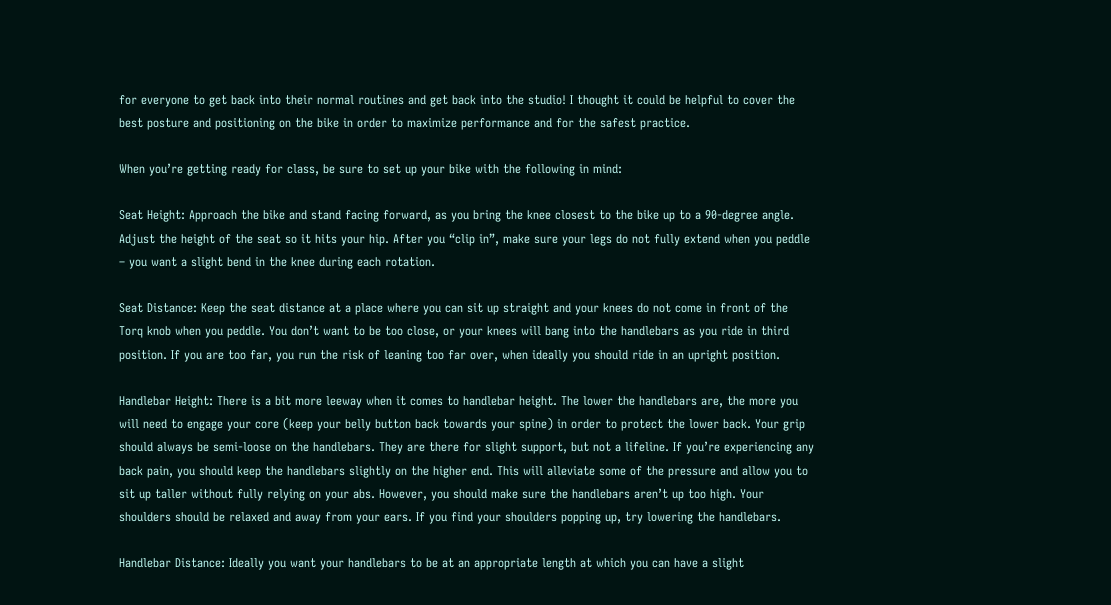for everyone to get back into their normal routines and get back into the studio! I thought it could be helpful to cover the best posture and positioning on the bike in order to maximize performance and for the safest practice.

When you’re getting ready for class, be sure to set up your bike with the following in mind:

Seat Height: Approach the bike and stand facing forward, as you bring the knee closest to the bike up to a 90-degree angle. Adjust the height of the seat so it hits your hip. After you “clip in”, make sure your legs do not fully extend when you peddle – you want a slight bend in the knee during each rotation.

Seat Distance: Keep the seat distance at a place where you can sit up straight and your knees do not come in front of the Torq knob when you peddle. You don’t want to be too close, or your knees will bang into the handlebars as you ride in third position. If you are too far, you run the risk of leaning too far over, when ideally you should ride in an upright position.

Handlebar Height: There is a bit more leeway when it comes to handlebar height. The lower the handlebars are, the more you will need to engage your core (keep your belly button back towards your spine) in order to protect the lower back. Your grip should always be semi-loose on the handlebars. They are there for slight support, but not a lifeline. If you’re experiencing any back pain, you should keep the handlebars slightly on the higher end. This will alleviate some of the pressure and allow you to sit up taller without fully relying on your abs. However, you should make sure the handlebars aren’t up too high. Your shoulders should be relaxed and away from your ears. If you find your shoulders popping up, try lowering the handlebars.

Handlebar Distance: Ideally you want your handlebars to be at an appropriate length at which you can have a slight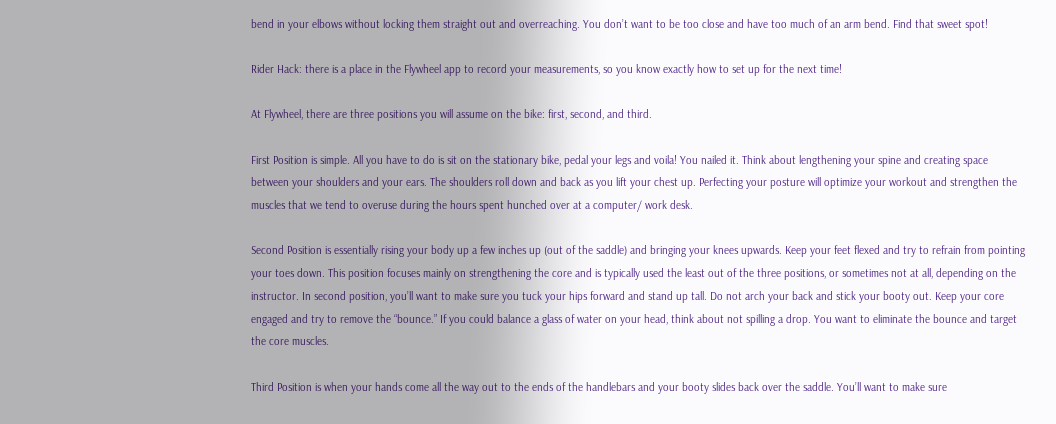bend in your elbows without locking them straight out and overreaching. You don’t want to be too close and have too much of an arm bend. Find that sweet spot!

Rider Hack: there is a place in the Flywheel app to record your measurements, so you know exactly how to set up for the next time!

At Flywheel, there are three positions you will assume on the bike: first, second, and third.

First Position is simple. All you have to do is sit on the stationary bike, pedal your legs and voila! You nailed it. Think about lengthening your spine and creating space between your shoulders and your ears. The shoulders roll down and back as you lift your chest up. Perfecting your posture will optimize your workout and strengthen the muscles that we tend to overuse during the hours spent hunched over at a computer/ work desk.

Second Position is essentially rising your body up a few inches up (out of the saddle) and bringing your knees upwards. Keep your feet flexed and try to refrain from pointing your toes down. This position focuses mainly on strengthening the core and is typically used the least out of the three positions, or sometimes not at all, depending on the instructor. In second position, you’ll want to make sure you tuck your hips forward and stand up tall. Do not arch your back and stick your booty out. Keep your core engaged and try to remove the “bounce.” If you could balance a glass of water on your head, think about not spilling a drop. You want to eliminate the bounce and target the core muscles.

Third Position is when your hands come all the way out to the ends of the handlebars and your booty slides back over the saddle. You’ll want to make sure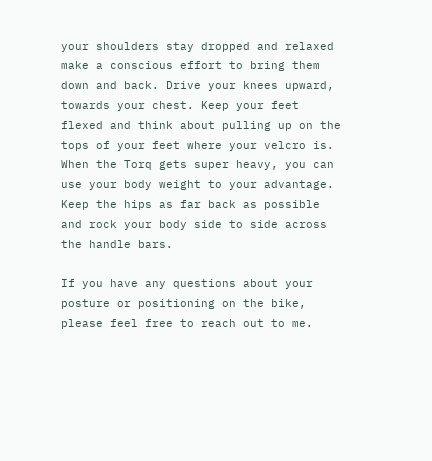your shoulders stay dropped and relaxed make a conscious effort to bring them down and back. Drive your knees upward, towards your chest. Keep your feet flexed and think about pulling up on the tops of your feet where your velcro is. When the Torq gets super heavy, you can use your body weight to your advantage. Keep the hips as far back as possible and rock your body side to side across the handle bars.

If you have any questions about your posture or positioning on the bike, please feel free to reach out to me.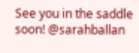See you in the saddle soon! @sarahballan